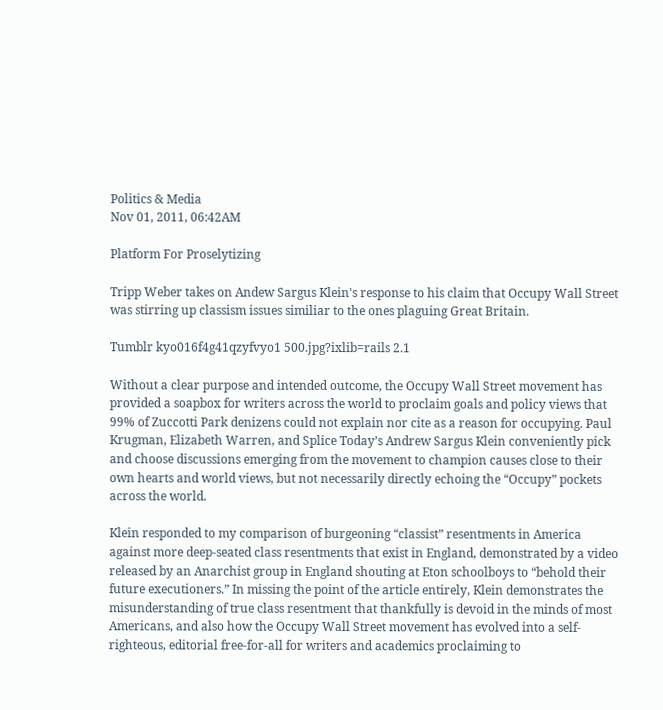Politics & Media
Nov 01, 2011, 06:42AM

Platform For Proselytizing

Tripp Weber takes on Andew Sargus Klein's response to his claim that Occupy Wall Street was stirring up classism issues similiar to the ones plaguing Great Britain.

Tumblr kyo016f4g41qzyfvyo1 500.jpg?ixlib=rails 2.1

Without a clear purpose and intended outcome, the Occupy Wall Street movement has provided a soapbox for writers across the world to proclaim goals and policy views that 99% of Zuccotti Park denizens could not explain nor cite as a reason for occupying. Paul Krugman, Elizabeth Warren, and Splice Today’s Andrew Sargus Klein conveniently pick and choose discussions emerging from the movement to champion causes close to their own hearts and world views, but not necessarily directly echoing the “Occupy” pockets across the world.

Klein responded to my comparison of burgeoning “classist” resentments in America against more deep-seated class resentments that exist in England, demonstrated by a video released by an Anarchist group in England shouting at Eton schoolboys to “behold their future executioners.” In missing the point of the article entirely, Klein demonstrates the misunderstanding of true class resentment that thankfully is devoid in the minds of most Americans, and also how the Occupy Wall Street movement has evolved into a self-righteous, editorial free-for-all for writers and academics proclaiming to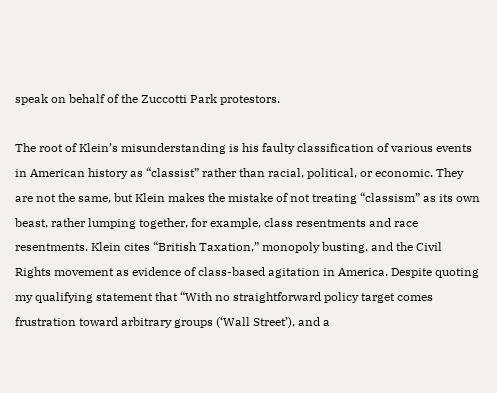speak on behalf of the Zuccotti Park protestors.

The root of Klein’s misunderstanding is his faulty classification of various events in American history as “classist” rather than racial, political, or economic. They are not the same, but Klein makes the mistake of not treating “classism” as its own beast, rather lumping together, for example, class resentments and race resentments. Klein cites “British Taxation,” monopoly busting, and the Civil Rights movement as evidence of class-based agitation in America. Despite quoting my qualifying statement that “With no straightforward policy target comes frustration toward arbitrary groups (‘Wall Street’), and a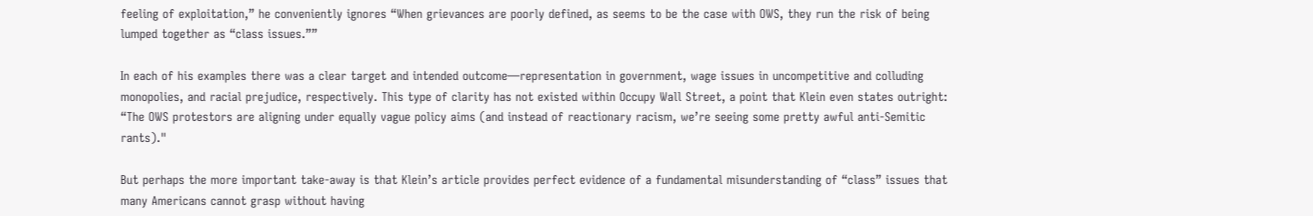feeling of exploitation,” he conveniently ignores “When grievances are poorly defined, as seems to be the case with OWS, they run the risk of being lumped together as “class issues.””

In each of his examples there was a clear target and intended outcome—representation in government, wage issues in uncompetitive and colluding monopolies, and racial prejudice, respectively. This type of clarity has not existed within Occupy Wall Street, a point that Klein even states outright: “The OWS protestors are aligning under equally vague policy aims (and instead of reactionary racism, we’re seeing some pretty awful anti-Semitic rants)."

But perhaps the more important take-away is that Klein’s article provides perfect evidence of a fundamental misunderstanding of “class” issues that many Americans cannot grasp without having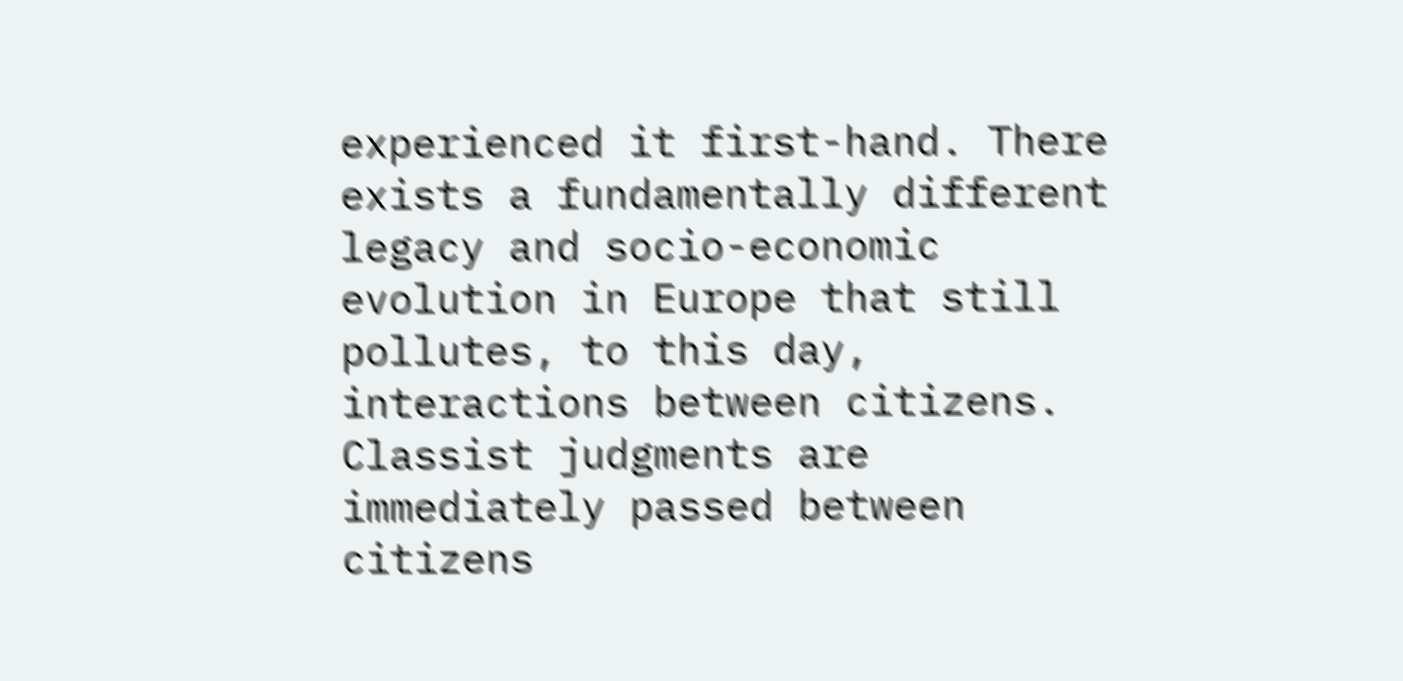experienced it first-hand. There exists a fundamentally different legacy and socio-economic evolution in Europe that still pollutes, to this day, interactions between citizens. Classist judgments are immediately passed between citizens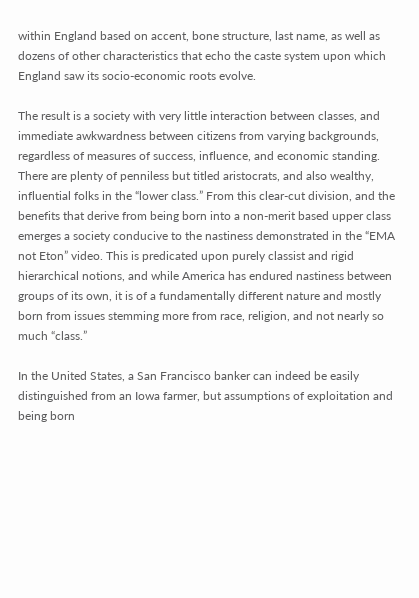within England based on accent, bone structure, last name, as well as dozens of other characteristics that echo the caste system upon which England saw its socio-economic roots evolve.

The result is a society with very little interaction between classes, and immediate awkwardness between citizens from varying backgrounds, regardless of measures of success, influence, and economic standing. There are plenty of penniless but titled aristocrats, and also wealthy, influential folks in the “lower class.” From this clear-cut division, and the benefits that derive from being born into a non-merit based upper class emerges a society conducive to the nastiness demonstrated in the “EMA not Eton” video. This is predicated upon purely classist and rigid hierarchical notions, and while America has endured nastiness between groups of its own, it is of a fundamentally different nature and mostly born from issues stemming more from race, religion, and not nearly so much “class.”

In the United States, a San Francisco banker can indeed be easily distinguished from an Iowa farmer, but assumptions of exploitation and being born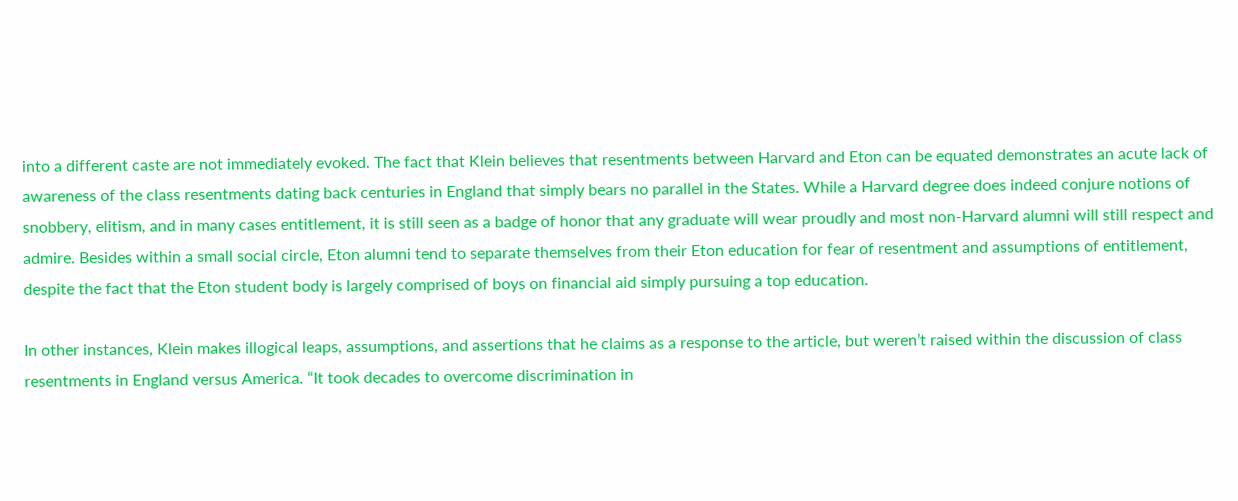into a different caste are not immediately evoked. The fact that Klein believes that resentments between Harvard and Eton can be equated demonstrates an acute lack of awareness of the class resentments dating back centuries in England that simply bears no parallel in the States. While a Harvard degree does indeed conjure notions of snobbery, elitism, and in many cases entitlement, it is still seen as a badge of honor that any graduate will wear proudly and most non-Harvard alumni will still respect and admire. Besides within a small social circle, Eton alumni tend to separate themselves from their Eton education for fear of resentment and assumptions of entitlement, despite the fact that the Eton student body is largely comprised of boys on financial aid simply pursuing a top education.

In other instances, Klein makes illogical leaps, assumptions, and assertions that he claims as a response to the article, but weren’t raised within the discussion of class resentments in England versus America. “It took decades to overcome discrimination in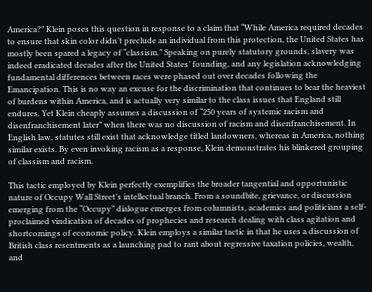America?” Klein poses this question in response to a claim that “While America required decades to ensure that skin color didn’t preclude an individual from this protection, the United States has mostly been spared a legacy of “classism.” Speaking on purely statutory grounds, slavery was indeed eradicated decades after the United States’ founding, and any legislation acknowledging fundamental differences between races were phased out over decades following the Emancipation. This is no way an excuse for the discrimination that continues to bear the heaviest of burdens within America, and is actually very similar to the class issues that England still endures. Yet Klein cheaply assumes a discussion of “250 years of systemic racism and disenfranchisement later” when there was no discussion of racism and disenfranchisement. In English law, statutes still exist that acknowledge titled landowners, whereas in America, nothing similar exists. By even invoking racism as a response, Klein demonstrates his blinkered grouping of classism and racism.

This tactic employed by Klein perfectly exemplifies the broader tangential and opportunistic nature of Occupy Wall Street’s intellectual branch. From a soundbite, grievance, or discussion emerging from the “Occupy” dialogue emerges from columnists, academics and politicians a self-proclaimed vindication of decades of prophecies and research dealing with class agitation and shortcomings of economic policy. Klein employs a similar tactic in that he uses a discussion of British class resentments as a launching pad to rant about regressive taxation policies, wealth, and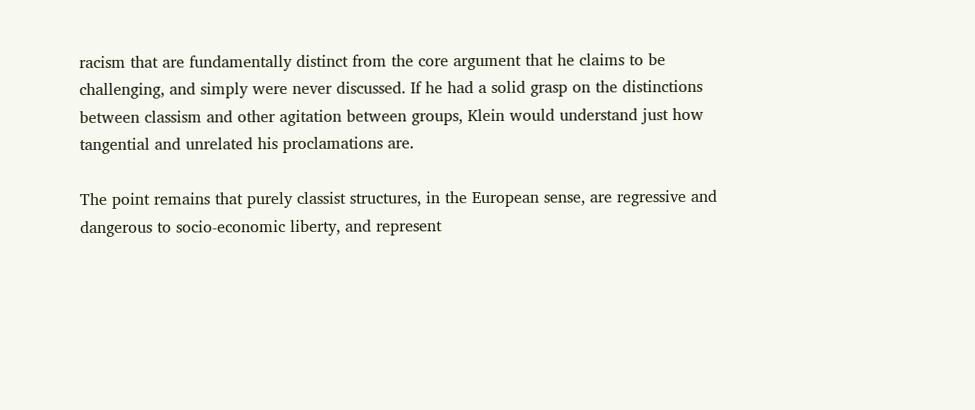racism that are fundamentally distinct from the core argument that he claims to be challenging, and simply were never discussed. If he had a solid grasp on the distinctions between classism and other agitation between groups, Klein would understand just how tangential and unrelated his proclamations are.

The point remains that purely classist structures, in the European sense, are regressive and dangerous to socio-economic liberty, and represent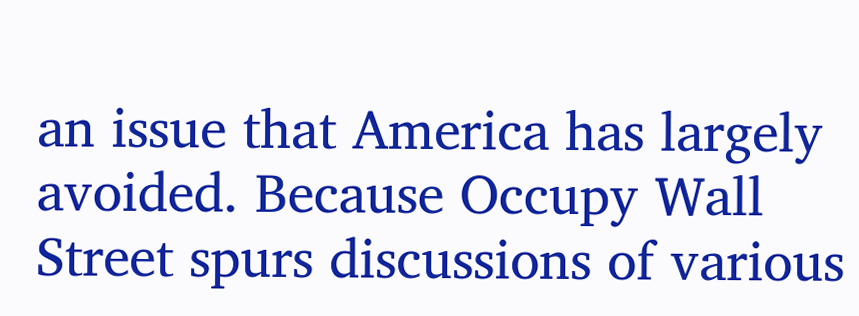an issue that America has largely avoided. Because Occupy Wall Street spurs discussions of various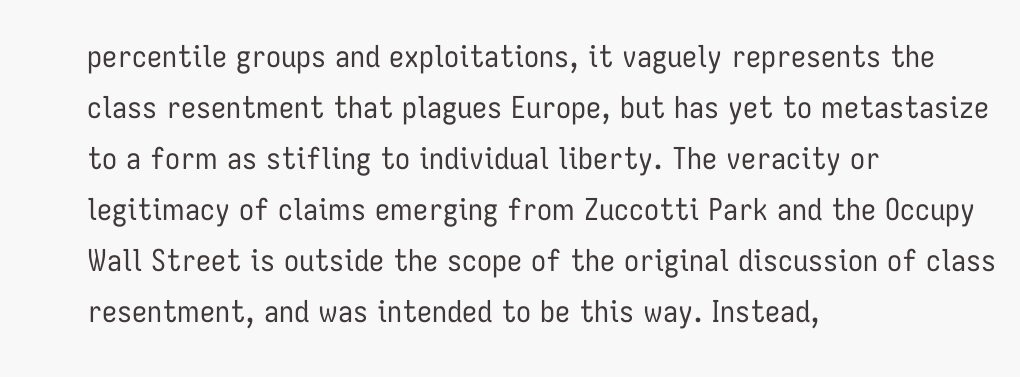percentile groups and exploitations, it vaguely represents the class resentment that plagues Europe, but has yet to metastasize to a form as stifling to individual liberty. The veracity or legitimacy of claims emerging from Zuccotti Park and the Occupy Wall Street is outside the scope of the original discussion of class resentment, and was intended to be this way. Instead,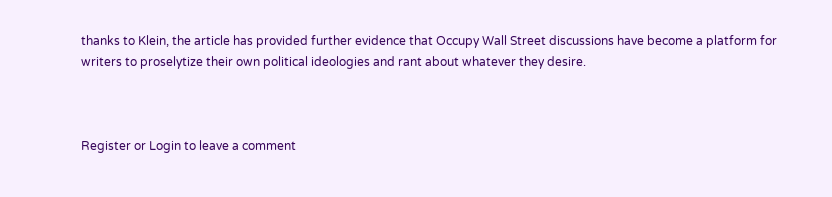thanks to Klein, the article has provided further evidence that Occupy Wall Street discussions have become a platform for writers to proselytize their own political ideologies and rant about whatever they desire.



Register or Login to leave a comment